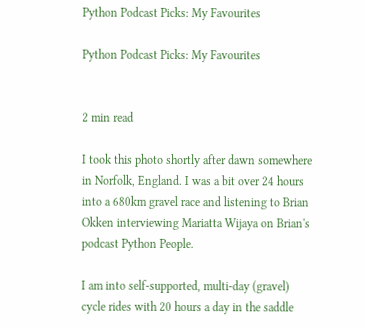Python Podcast Picks: My Favourites

Python Podcast Picks: My Favourites


2 min read

I took this photo shortly after dawn somewhere in Norfolk, England. I was a bit over 24 hours into a 680km gravel race and listening to Brian Okken interviewing Mariatta Wijaya on Brian's podcast Python People.

I am into self-supported, multi-day (gravel) cycle rides with 20 hours a day in the saddle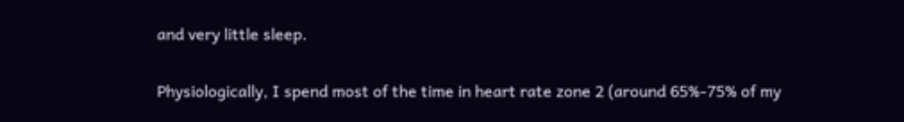and very little sleep.

Physiologically, I spend most of the time in heart rate zone 2 (around 65%-75% of my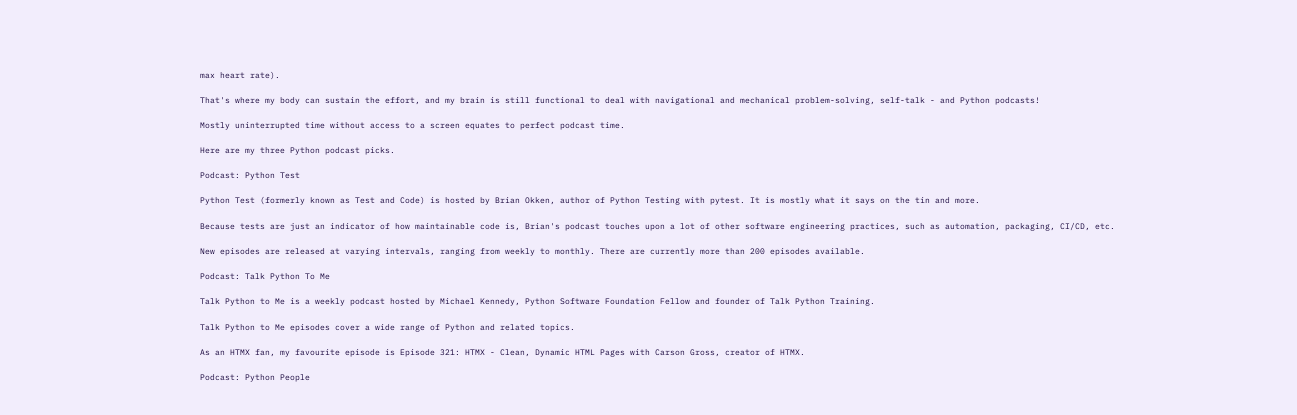max heart rate).

That's where my body can sustain the effort, and my brain is still functional to deal with navigational and mechanical problem-solving, self-talk - and Python podcasts!

Mostly uninterrupted time without access to a screen equates to perfect podcast time.

Here are my three Python podcast picks.

Podcast: Python Test

Python Test (formerly known as Test and Code) is hosted by Brian Okken, author of Python Testing with pytest. It is mostly what it says on the tin and more.

Because tests are just an indicator of how maintainable code is, Brian's podcast touches upon a lot of other software engineering practices, such as automation, packaging, CI/CD, etc.

New episodes are released at varying intervals, ranging from weekly to monthly. There are currently more than 200 episodes available.

Podcast: Talk Python To Me

Talk Python to Me is a weekly podcast hosted by Michael Kennedy, Python Software Foundation Fellow and founder of Talk Python Training.

Talk Python to Me episodes cover a wide range of Python and related topics.

As an HTMX fan, my favourite episode is Episode 321: HTMX - Clean, Dynamic HTML Pages with Carson Gross, creator of HTMX.

Podcast: Python People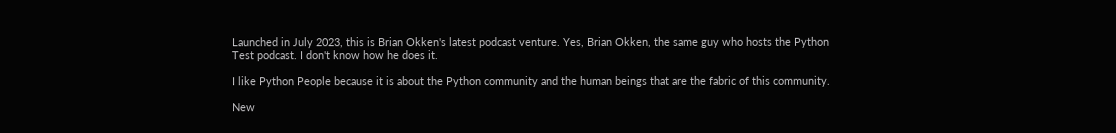Launched in July 2023, this is Brian Okken's latest podcast venture. Yes, Brian Okken, the same guy who hosts the Python Test podcast. I don't know how he does it.

I like Python People because it is about the Python community and the human beings that are the fabric of this community.

New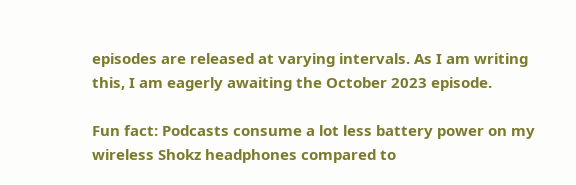episodes are released at varying intervals. As I am writing this, I am eagerly awaiting the October 2023 episode.

Fun fact: Podcasts consume a lot less battery power on my wireless Shokz headphones compared to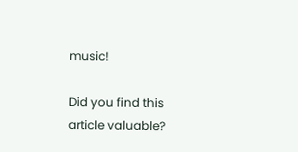music!

Did you find this article valuable?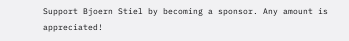Support Bjoern Stiel by becoming a sponsor. Any amount is appreciated!